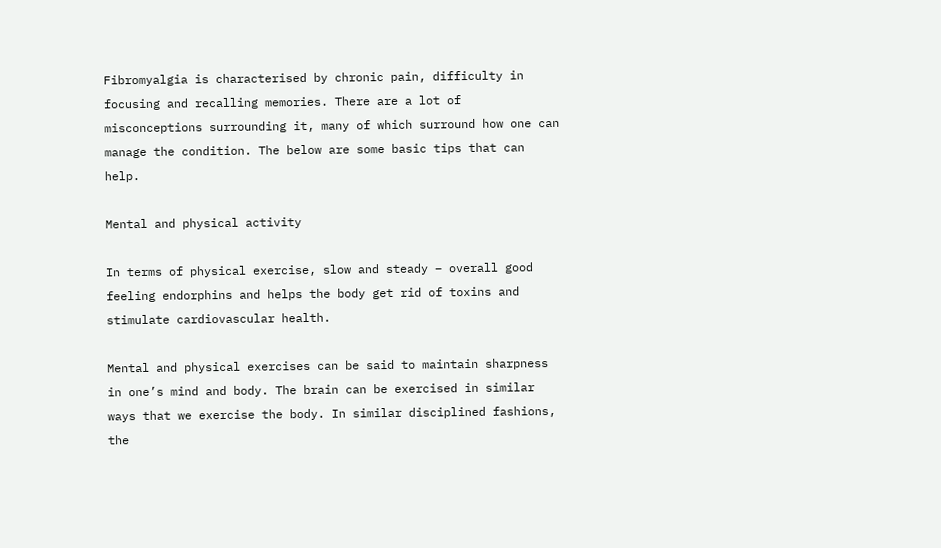Fibromyalgia is characterised by chronic pain, difficulty in focusing and recalling memories. There are a lot of misconceptions surrounding it, many of which surround how one can manage the condition. The below are some basic tips that can help.

Mental and physical activity

In terms of physical exercise, slow and steady – overall good feeling endorphins and helps the body get rid of toxins and stimulate cardiovascular health.

Mental and physical exercises can be said to maintain sharpness in one’s mind and body. The brain can be exercised in similar ways that we exercise the body. In similar disciplined fashions, the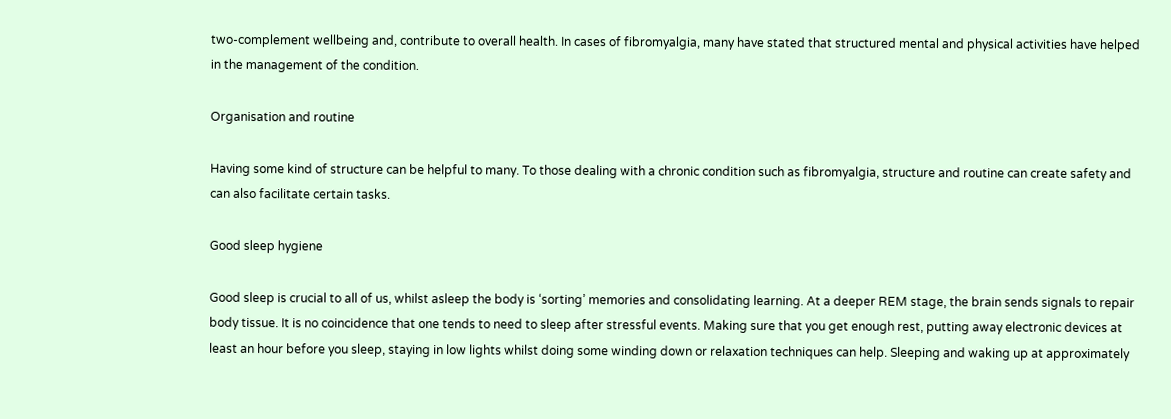two-complement wellbeing and, contribute to overall health. In cases of fibromyalgia, many have stated that structured mental and physical activities have helped in the management of the condition.

Organisation and routine

Having some kind of structure can be helpful to many. To those dealing with a chronic condition such as fibromyalgia, structure and routine can create safety and can also facilitate certain tasks.

Good sleep hygiene

Good sleep is crucial to all of us, whilst asleep the body is ‘sorting’ memories and consolidating learning. At a deeper REM stage, the brain sends signals to repair body tissue. It is no coincidence that one tends to need to sleep after stressful events. Making sure that you get enough rest, putting away electronic devices at least an hour before you sleep, staying in low lights whilst doing some winding down or relaxation techniques can help. Sleeping and waking up at approximately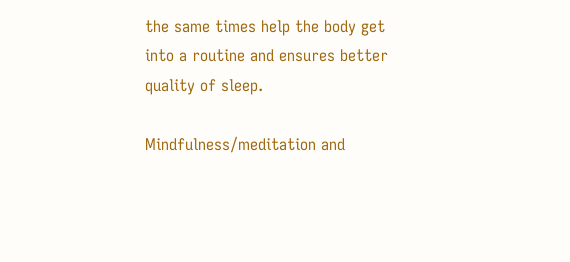the same times help the body get into a routine and ensures better quality of sleep.

Mindfulness/meditation and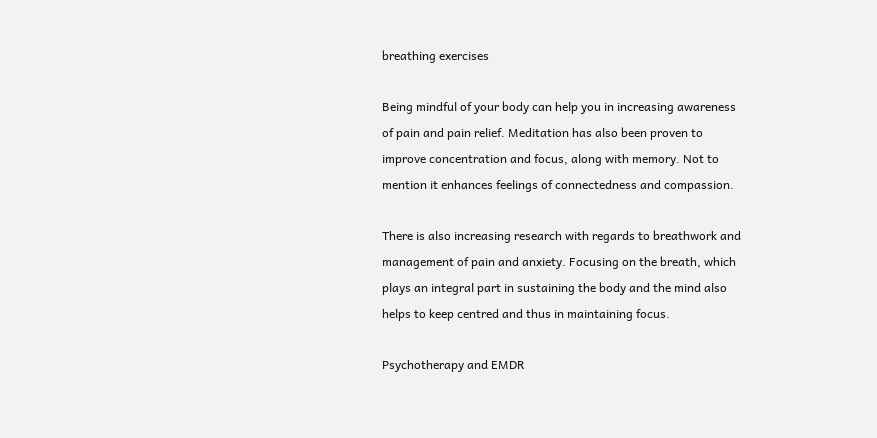breathing exercises

Being mindful of your body can help you in increasing awareness of pain and pain relief. Meditation has also been proven to improve concentration and focus, along with memory. Not to mention it enhances feelings of connectedness and compassion.

There is also increasing research with regards to breathwork and management of pain and anxiety. Focusing on the breath, which plays an integral part in sustaining the body and the mind also helps to keep centred and thus in maintaining focus.

Psychotherapy and EMDR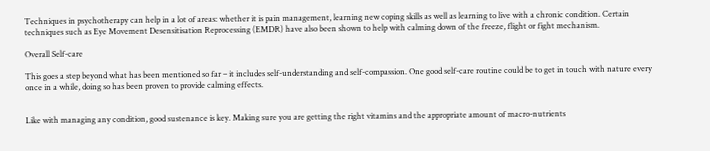Techniques in psychotherapy can help in a lot of areas: whether it is pain management, learning new coping skills as well as learning to live with a chronic condition. Certain techniques such as Eye Movement Desensitisation Reprocessing (EMDR) have also been shown to help with calming down of the freeze, flight or fight mechanism.

Overall Self-care

This goes a step beyond what has been mentioned so far – it includes self-understanding and self-compassion. One good self-care routine could be to get in touch with nature every once in a while, doing so has been proven to provide calming effects.


Like with managing any condition, good sustenance is key. Making sure you are getting the right vitamins and the appropriate amount of macro-nutrients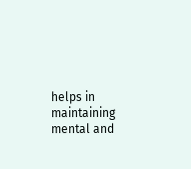helps in maintaining mental and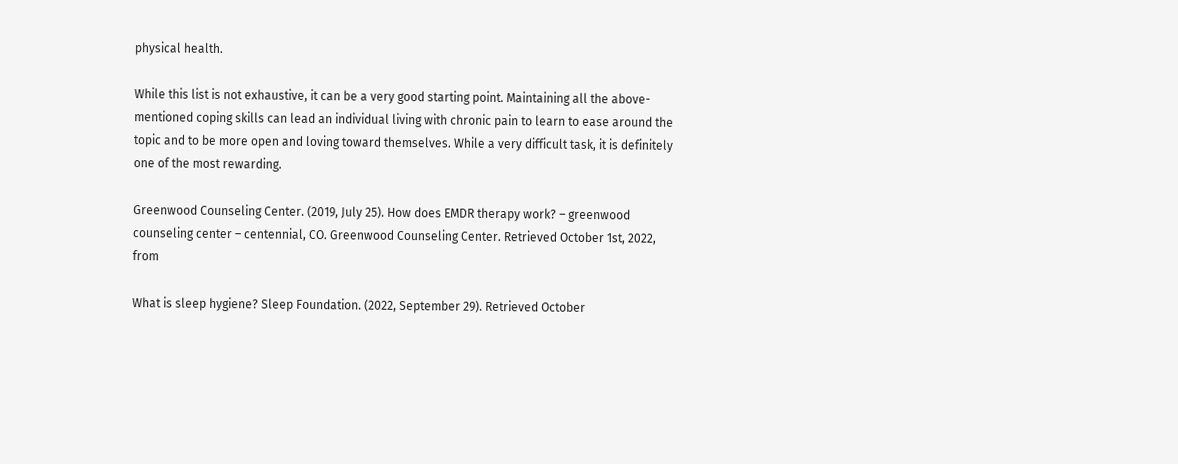physical health.

While this list is not exhaustive, it can be a very good starting point. Maintaining all the above-mentioned coping skills can lead an individual living with chronic pain to learn to ease around the topic and to be more open and loving toward themselves. While a very difficult task, it is definitely one of the most rewarding.

Greenwood Counseling Center. (2019, July 25). How does EMDR therapy work? – greenwood counseling center – centennial, CO. Greenwood Counseling Center. Retrieved October 1st, 2022, from

What is sleep hygiene? Sleep Foundation. (2022, September 29). Retrieved October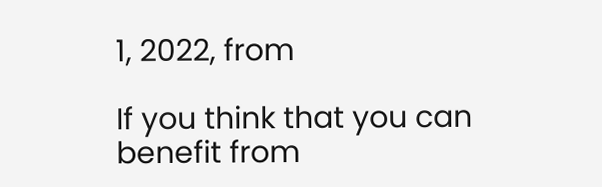1, 2022, from

If you think that you can benefit from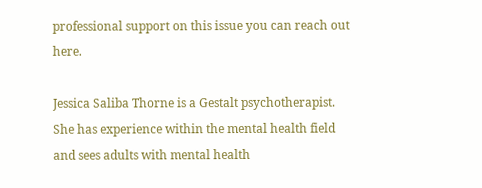professional support on this issue you can reach out here.

Jessica Saliba Thorne is a Gestalt psychotherapist. She has experience within the mental health field and sees adults with mental health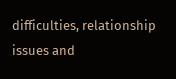difficulties, relationship issues and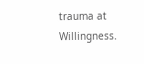trauma at Willingness.